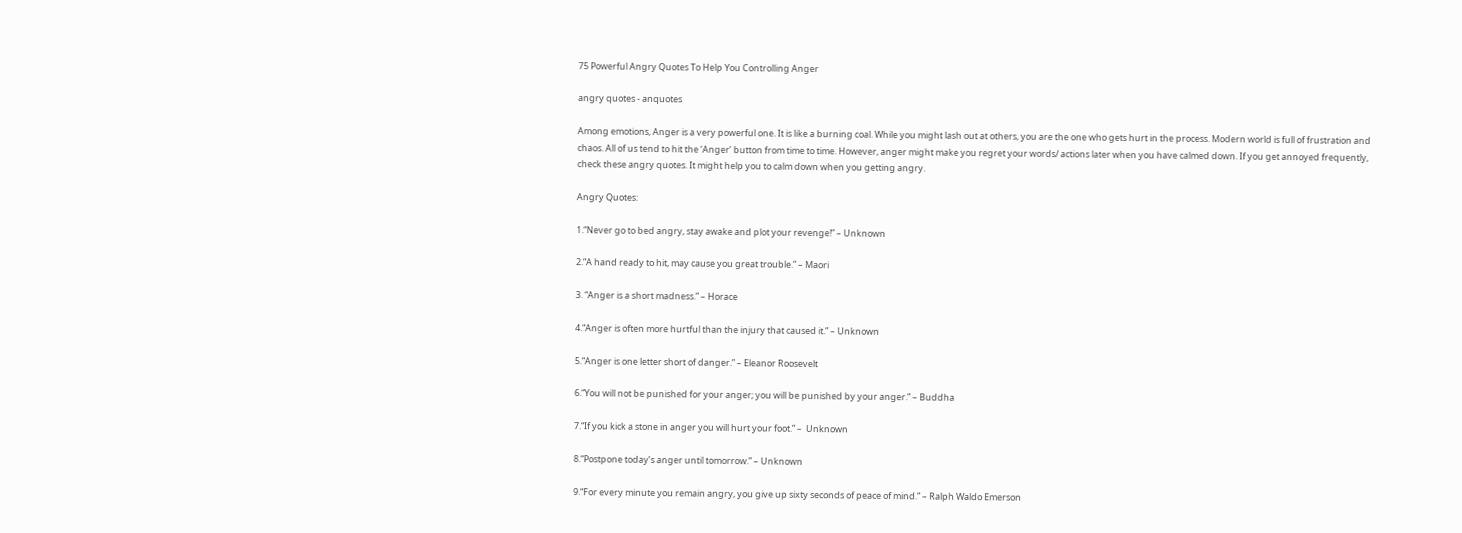75 Powerful Angry Quotes To Help You Controlling Anger

angry quotes - anquotes

Among emotions, Anger is a very powerful one. It is like a burning coal. While you might lash out at others, you are the one who gets hurt in the process. Modern world is full of frustration and chaos. All of us tend to hit the ‘Anger’ button from time to time. However, anger might make you regret your words/ actions later when you have calmed down. If you get annoyed frequently, check these angry quotes. It might help you to calm down when you getting angry.

Angry Quotes:

1.“Never go to bed angry, stay awake and plot your revenge!” – Unknown

2.“A hand ready to hit, may cause you great trouble.” – Maori

3. “Anger is a short madness.” – Horace

4.“Anger is often more hurtful than the injury that caused it.” – Unknown

5.“Anger is one letter short of danger.” – Eleanor Roosevelt

6.“You will not be punished for your anger; you will be punished by your anger.” – Buddha

7.“If you kick a stone in anger you will hurt your foot.” –  Unknown

8.“Postpone today’s anger until tomorrow.” – Unknown

9.“For every minute you remain angry, you give up sixty seconds of peace of mind.” – Ralph Waldo Emerson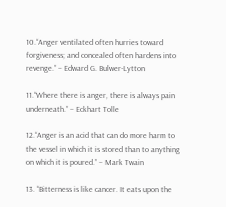10.“Anger ventilated often hurries toward forgiveness; and concealed often hardens into revenge.” – Edward G. Bulwer-Lytton

11.“Where there is anger, there is always pain underneath.” – Eckhart Tolle

12.“Anger is an acid that can do more harm to the vessel in which it is stored than to anything on which it is poured.” – Mark Twain

13. “Bitterness is like cancer. It eats upon the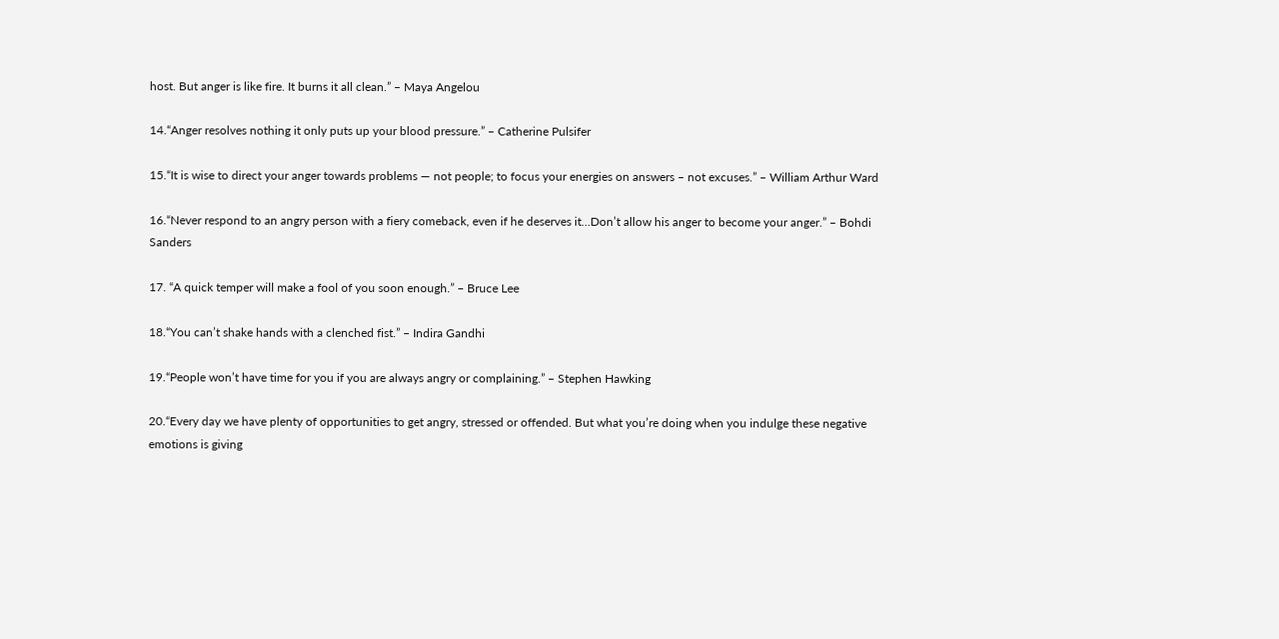host. But anger is like fire. It burns it all clean.” – Maya Angelou

14.“Anger resolves nothing it only puts up your blood pressure.” – Catherine Pulsifer

15.“It is wise to direct your anger towards problems — not people; to focus your energies on answers – not excuses.” – William Arthur Ward

16.“Never respond to an angry person with a fiery comeback, even if he deserves it…Don’t allow his anger to become your anger.” – Bohdi Sanders

17. “A quick temper will make a fool of you soon enough.” – Bruce Lee

18.“You can’t shake hands with a clenched fist.” – Indira Gandhi

19.“People won’t have time for you if you are always angry or complaining.” – Stephen Hawking

20.“Every day we have plenty of opportunities to get angry, stressed or offended. But what you’re doing when you indulge these negative emotions is giving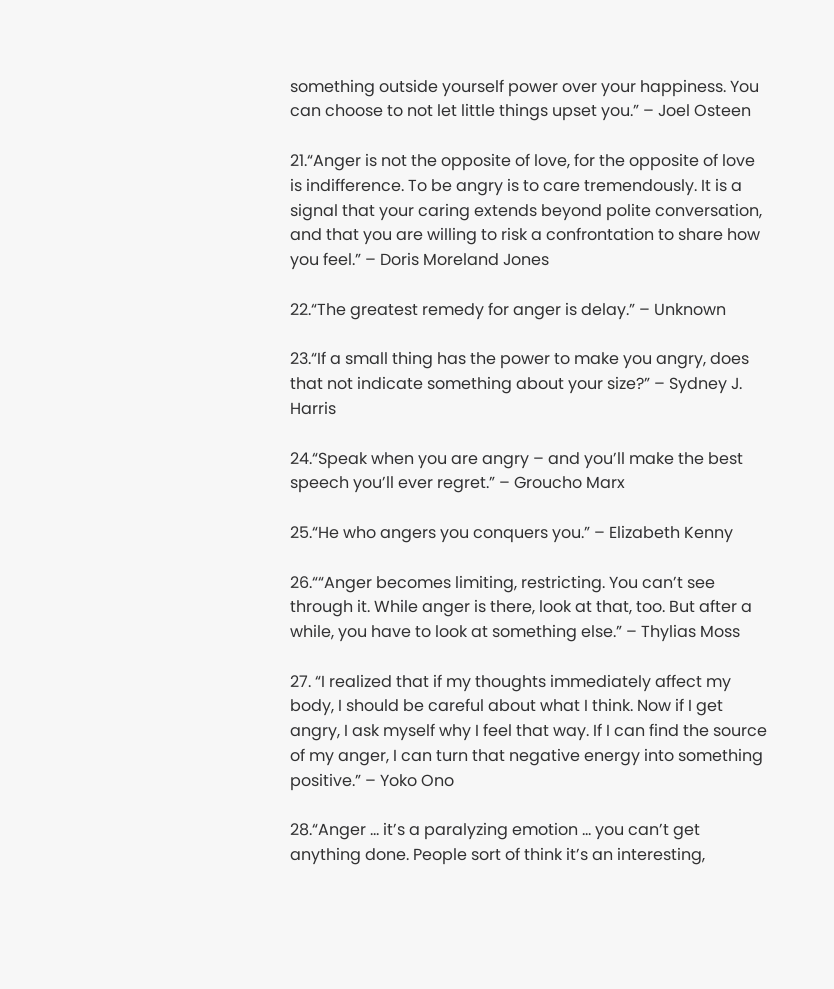something outside yourself power over your happiness. You can choose to not let little things upset you.” – Joel Osteen

21.“Anger is not the opposite of love, for the opposite of love is indifference. To be angry is to care tremendously. It is a signal that your caring extends beyond polite conversation, and that you are willing to risk a confrontation to share how you feel.” – Doris Moreland Jones

22.“The greatest remedy for anger is delay.” – Unknown

23.“If a small thing has the power to make you angry, does that not indicate something about your size?” – Sydney J. Harris

24.“Speak when you are angry – and you’ll make the best speech you’ll ever regret.” – Groucho Marx

25.“He who angers you conquers you.” – Elizabeth Kenny

26.““Anger becomes limiting, restricting. You can’t see through it. While anger is there, look at that, too. But after a while, you have to look at something else.” – Thylias Moss

27. “I realized that if my thoughts immediately affect my body, I should be careful about what I think. Now if I get angry, I ask myself why I feel that way. If I can find the source of my anger, I can turn that negative energy into something positive.” – Yoko Ono

28.“Anger … it’s a paralyzing emotion … you can’t get anything done. People sort of think it’s an interesting,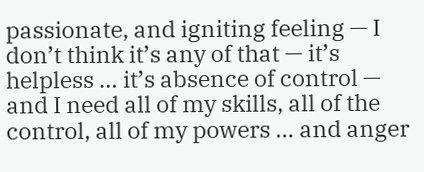passionate, and igniting feeling — I don’t think it’s any of that — it’s helpless … it’s absence of control — and I need all of my skills, all of the control, all of my powers … and anger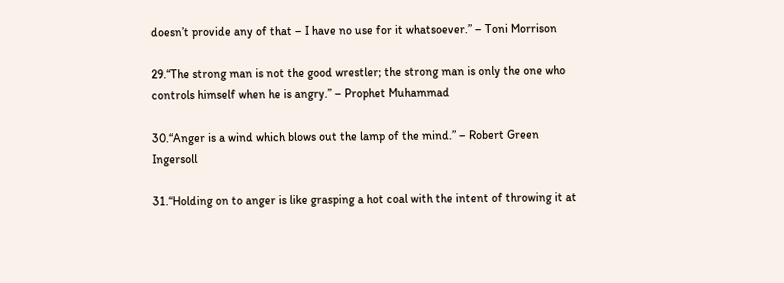doesn’t provide any of that – I have no use for it whatsoever.” – Toni Morrison

29.“The strong man is not the good wrestler; the strong man is only the one who controls himself when he is angry.” – Prophet Muhammad

30.“Anger is a wind which blows out the lamp of the mind.” – Robert Green Ingersoll

31.“Holding on to anger is like grasping a hot coal with the intent of throwing it at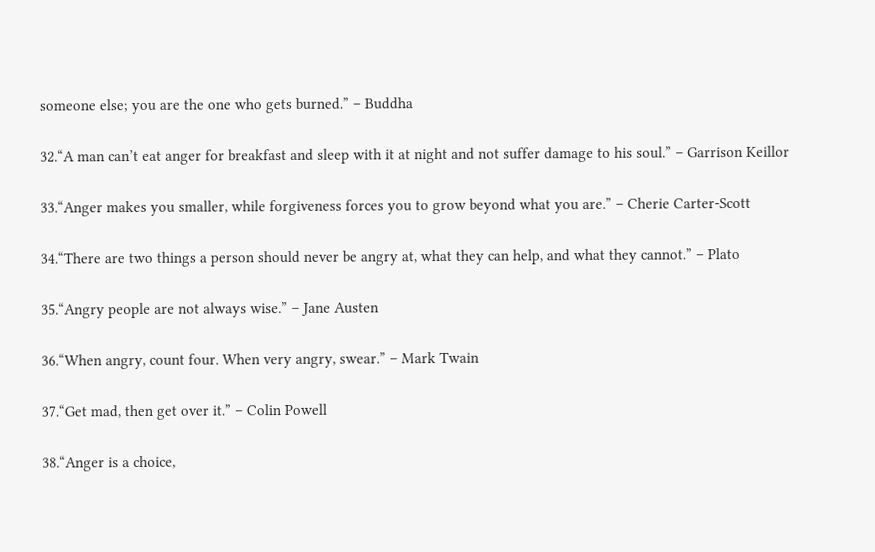someone else; you are the one who gets burned.” – Buddha

32.“A man can’t eat anger for breakfast and sleep with it at night and not suffer damage to his soul.” – Garrison Keillor

33.“Anger makes you smaller, while forgiveness forces you to grow beyond what you are.” – Cherie Carter-Scott

34.“There are two things a person should never be angry at, what they can help, and what they cannot.” – Plato

35.“Angry people are not always wise.” – Jane Austen

36.“When angry, count four. When very angry, swear.” – Mark Twain

37.“Get mad, then get over it.” – Colin Powell

38.“Anger is a choice,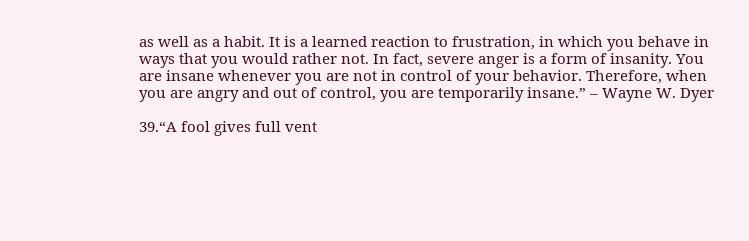as well as a habit. It is a learned reaction to frustration, in which you behave in ways that you would rather not. In fact, severe anger is a form of insanity. You are insane whenever you are not in control of your behavior. Therefore, when you are angry and out of control, you are temporarily insane.” – Wayne W. Dyer

39.“A fool gives full vent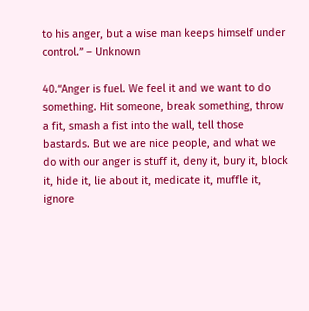to his anger, but a wise man keeps himself under control.” – Unknown

40.“Anger is fuel. We feel it and we want to do something. Hit someone, break something, throw a fit, smash a fist into the wall, tell those bastards. But we are nice people, and what we do with our anger is stuff it, deny it, bury it, block it, hide it, lie about it, medicate it, muffle it, ignore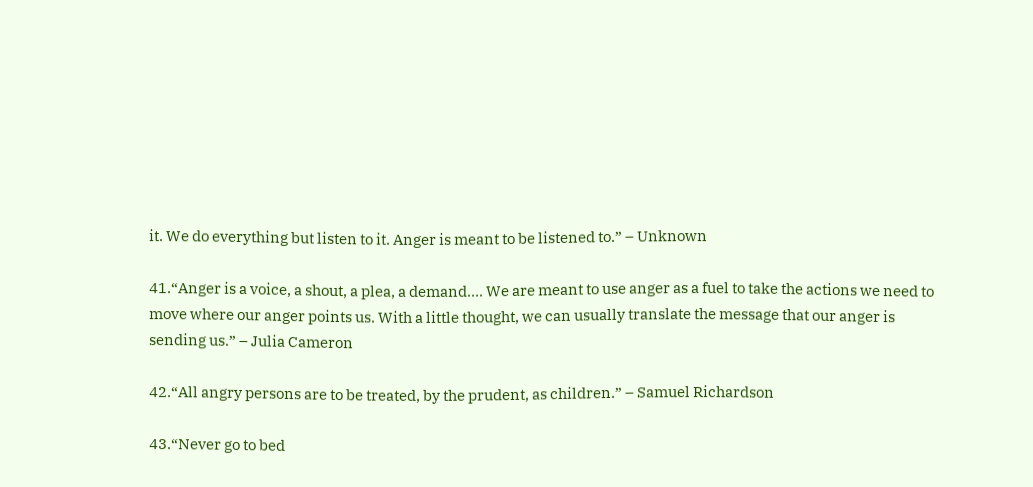it. We do everything but listen to it. Anger is meant to be listened to.” – Unknown

41.“Anger is a voice, a shout, a plea, a demand…. We are meant to use anger as a fuel to take the actions we need to move where our anger points us. With a little thought, we can usually translate the message that our anger is sending us.” – Julia Cameron

42.“All angry persons are to be treated, by the prudent, as children.” – Samuel Richardson

43.“Never go to bed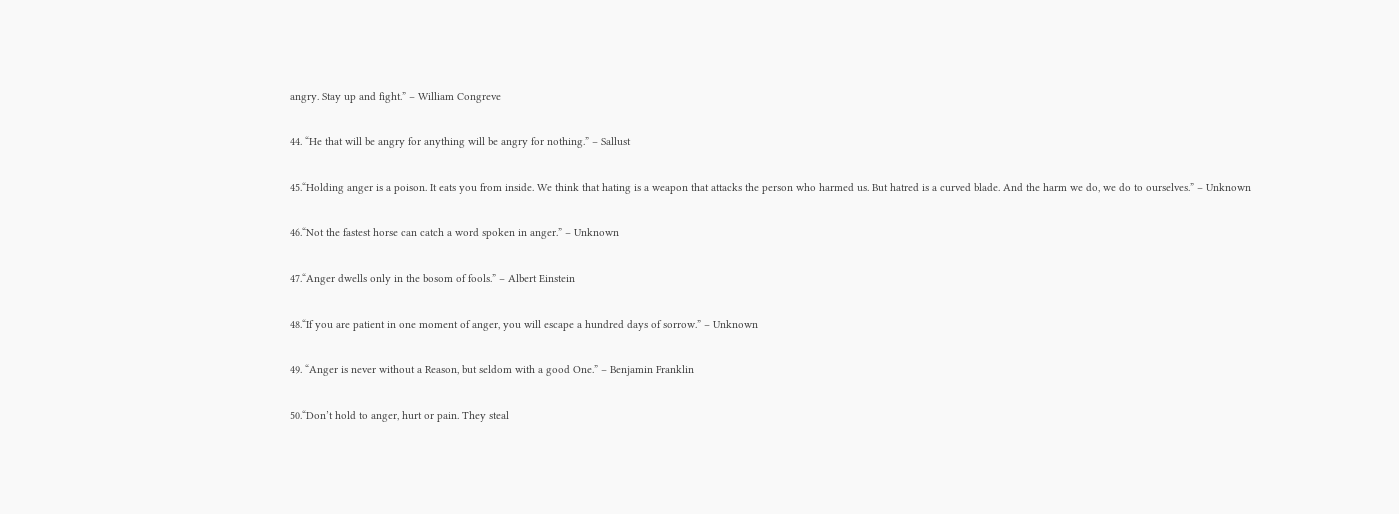angry. Stay up and fight.” – William Congreve

44. “He that will be angry for anything will be angry for nothing.” – Sallust

45.“Holding anger is a poison. It eats you from inside. We think that hating is a weapon that attacks the person who harmed us. But hatred is a curved blade. And the harm we do, we do to ourselves.” – Unknown

46.“Not the fastest horse can catch a word spoken in anger.” – Unknown

47.“Anger dwells only in the bosom of fools.” – Albert Einstein

48.“If you are patient in one moment of anger, you will escape a hundred days of sorrow.” – Unknown

49. “Anger is never without a Reason, but seldom with a good One.” – Benjamin Franklin

50.“Don’t hold to anger, hurt or pain. They steal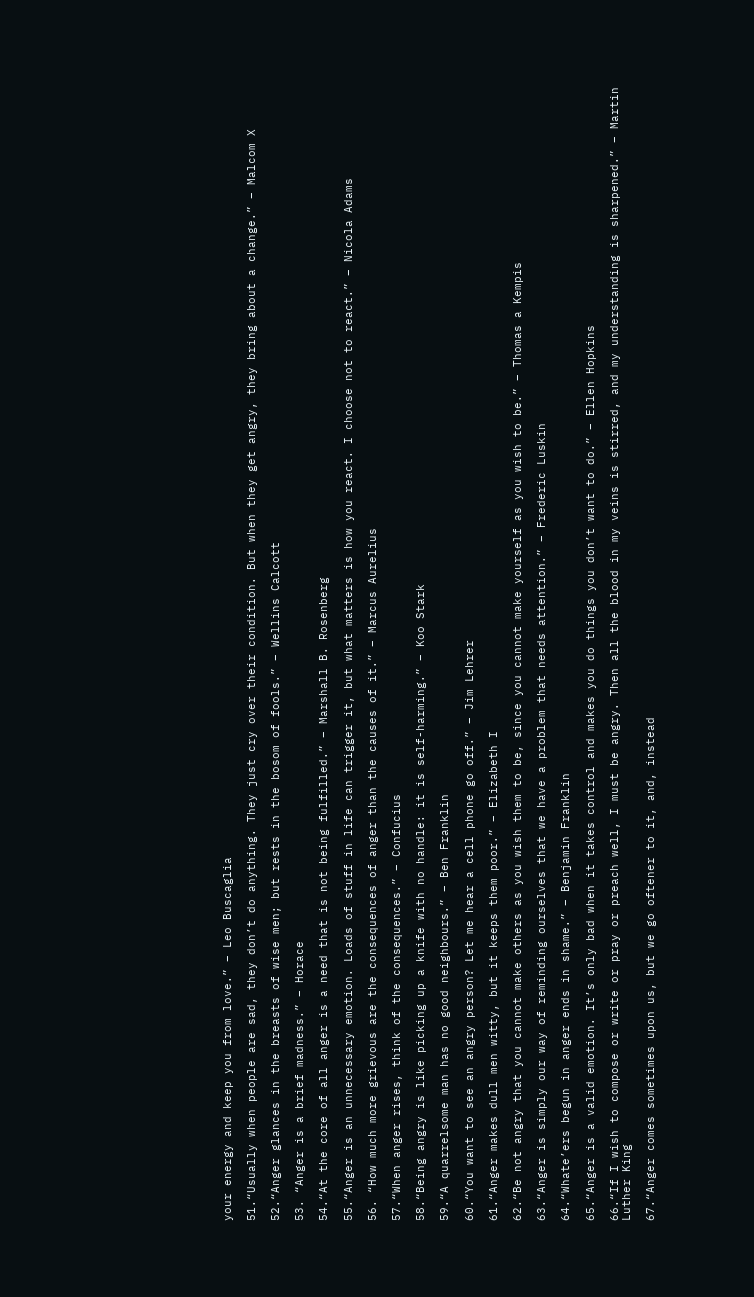your energy and keep you from love.” – Leo Buscaglia

51.“Usually when people are sad, they don’t do anything. They just cry over their condition. But when they get angry, they bring about a change.” – Malcom X

52.“Anger glances in the breasts of wise men; but rests in the bosom of fools.” – Wellins Calcott

53. “Anger is a brief madness.” – Horace

54.“At the core of all anger is a need that is not being fulfilled.” – Marshall B. Rosenberg

55.“Anger is an unnecessary emotion. Loads of stuff in life can trigger it, but what matters is how you react. I choose not to react.” – Nicola Adams

56. “How much more grievous are the consequences of anger than the causes of it.” – Marcus Aurelius

57.“When anger rises, think of the consequences.” – Confucius

58.“Being angry is like picking up a knife with no handle: it is self-harming.” – Koo Stark

59.“A quarrelsome man has no good neighbours.” – Ben Franklin

60.“You want to see an angry person? Let me hear a cell phone go off.” – Jim Lehrer

61.“Anger makes dull men witty, but it keeps them poor.” – Elizabeth I

62.“Be not angry that you cannot make others as you wish them to be, since you cannot make yourself as you wish to be.” – Thomas a Kempis

63.“Anger is simply our way of reminding ourselves that we have a problem that needs attention.” – Frederic Luskin

64.“Whate’ers begun in anger ends in shame.” – Benjamin Franklin

65.“Anger is a valid emotion. It’s only bad when it takes control and makes you do things you don’t want to do.” – Ellen Hopkins

66.“If I wish to compose or write or pray or preach well, I must be angry. Then all the blood in my veins is stirred, and my understanding is sharpened.” – Martin Luther King

67.“Anger comes sometimes upon us, but we go oftener to it, and, instead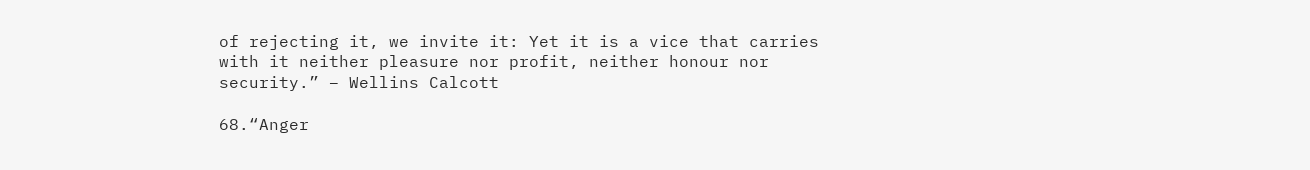of rejecting it, we invite it: Yet it is a vice that carries with it neither pleasure nor profit, neither honour nor security.” – Wellins Calcott

68.“Anger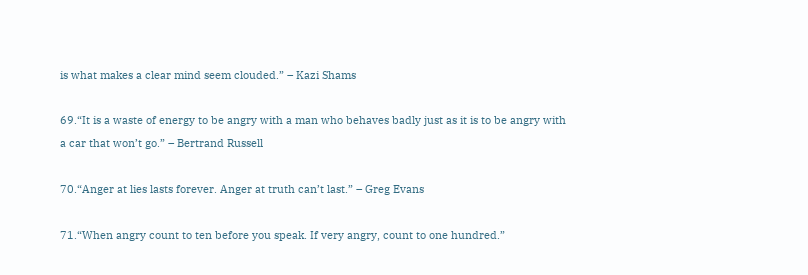is what makes a clear mind seem clouded.” – Kazi Shams

69.“It is a waste of energy to be angry with a man who behaves badly just as it is to be angry with a car that won’t go.” – Bertrand Russell

70.“Anger at lies lasts forever. Anger at truth can’t last.” – Greg Evans

71.“When angry count to ten before you speak. If very angry, count to one hundred.”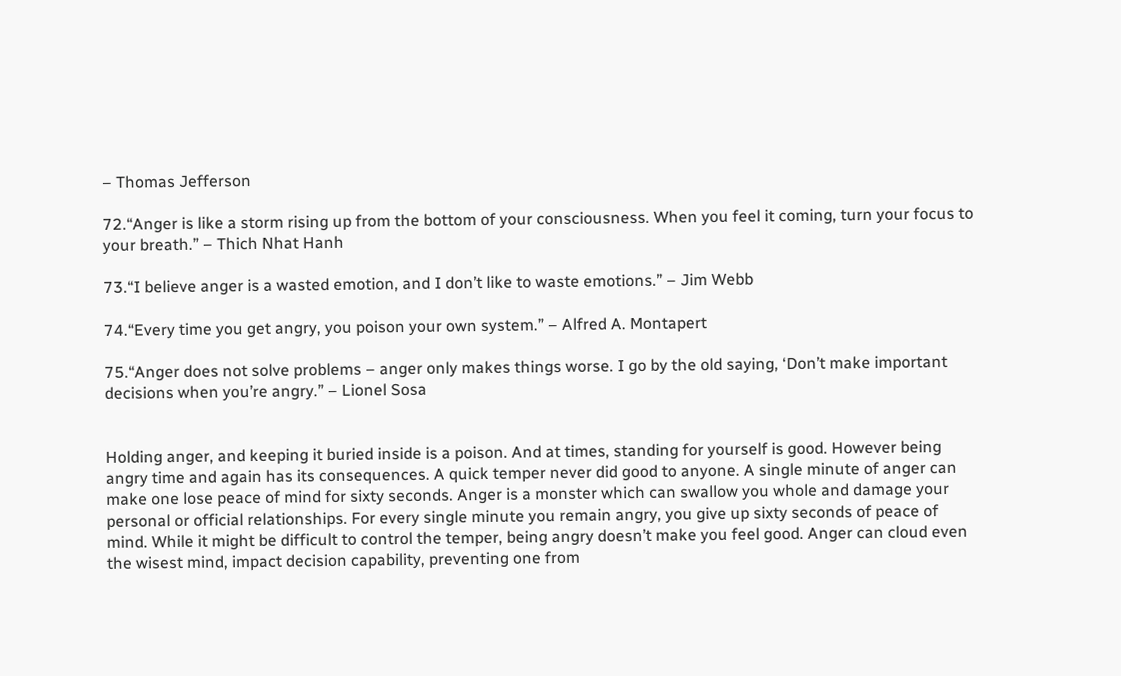– Thomas Jefferson

72.“Anger is like a storm rising up from the bottom of your consciousness. When you feel it coming, turn your focus to your breath.” – Thich Nhat Hanh

73.“I believe anger is a wasted emotion, and I don’t like to waste emotions.” – Jim Webb

74.“Every time you get angry, you poison your own system.” – Alfred A. Montapert

75.“Anger does not solve problems – anger only makes things worse. I go by the old saying, ‘Don’t make important decisions when you’re angry.” – Lionel Sosa


Holding anger, and keeping it buried inside is a poison. And at times, standing for yourself is good. However being angry time and again has its consequences. A quick temper never did good to anyone. A single minute of anger can make one lose peace of mind for sixty seconds. Anger is a monster which can swallow you whole and damage your personal or official relationships. For every single minute you remain angry, you give up sixty seconds of peace of mind. While it might be difficult to control the temper, being angry doesn’t make you feel good. Anger can cloud even the wisest mind, impact decision capability, preventing one from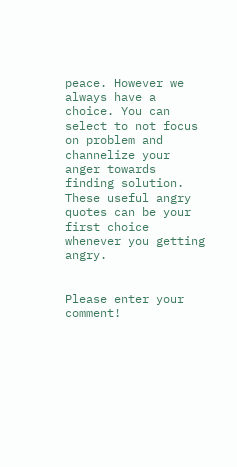peace. However we always have a choice. You can select to not focus on problem and channelize your anger towards finding solution. These useful angry quotes can be your first choice whenever you getting angry.


Please enter your comment!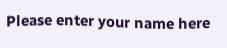Please enter your name here